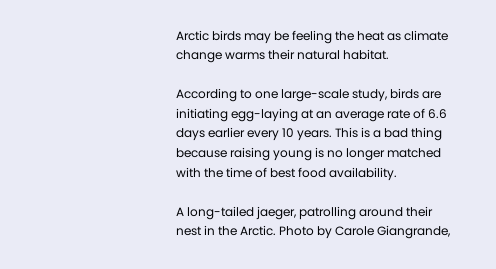Arctic birds may be feeling the heat as climate change warms their natural habitat.

According to one large-scale study, birds are initiating egg-laying at an average rate of 6.6 days earlier every 10 years. This is a bad thing because raising young is no longer matched with the time of best food availability.

A long-tailed jaeger, patrolling around their nest in the Arctic. Photo by Carole Giangrande,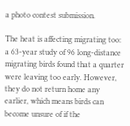a photo contest submission.

The heat is affecting migrating too: a 63-year study of 96 long-distance migrating birds found that a quarter were leaving too early. However, they do not return home any earlier, which means birds can become unsure of if the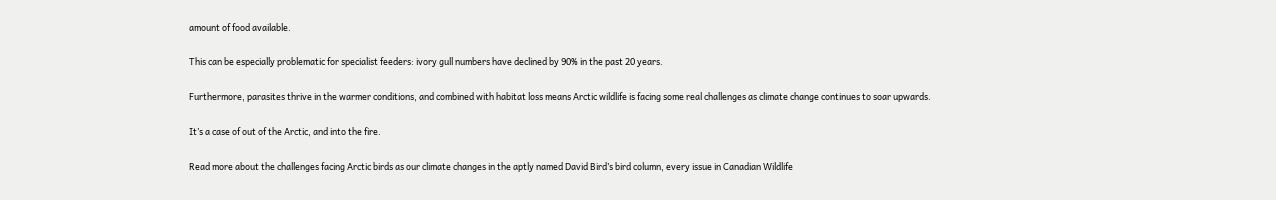amount of food available.

This can be especially problematic for specialist feeders: ivory gull numbers have declined by 90% in the past 20 years.

Furthermore, parasites thrive in the warmer conditions, and combined with habitat loss means Arctic wildlife is facing some real challenges as climate change continues to soar upwards.

It’s a case of out of the Arctic, and into the fire.

Read more about the challenges facing Arctic birds as our climate changes in the aptly named David Bird’s bird column, every issue in Canadian Wildlife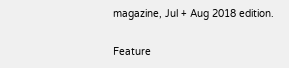magazine, Jul + Aug 2018 edition.

Feature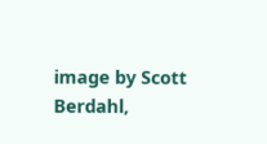image by Scott Berdahl,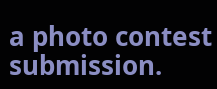a photo contest submission.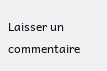Laisser un commentaire